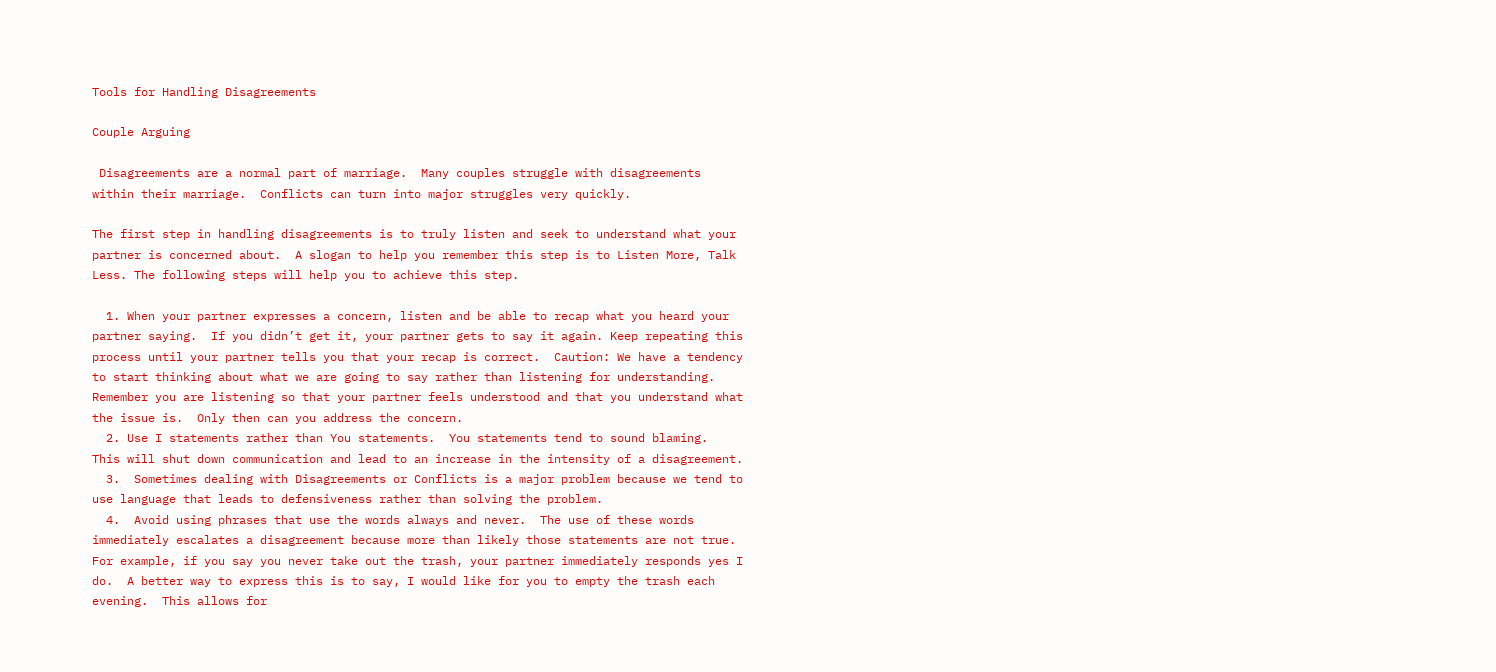Tools for Handling Disagreements

Couple Arguing

 Disagreements are a normal part of marriage.  Many couples struggle with disagreements within their marriage.  Conflicts can turn into major struggles very quickly.

The first step in handling disagreements is to truly listen and seek to understand what your partner is concerned about.  A slogan to help you remember this step is to Listen More, Talk Less. The following steps will help you to achieve this step.

  1. When your partner expresses a concern, listen and be able to recap what you heard your partner saying.  If you didn’t get it, your partner gets to say it again. Keep repeating this process until your partner tells you that your recap is correct.  Caution: We have a tendency to start thinking about what we are going to say rather than listening for understanding. Remember you are listening so that your partner feels understood and that you understand what the issue is.  Only then can you address the concern.
  2. Use I statements rather than You statements.  You statements tend to sound blaming.  This will shut down communication and lead to an increase in the intensity of a disagreement.
  3.  Sometimes dealing with Disagreements or Conflicts is a major problem because we tend to use language that leads to defensiveness rather than solving the problem.
  4.  Avoid using phrases that use the words always and never.  The use of these words immediately escalates a disagreement because more than likely those statements are not true.  For example, if you say you never take out the trash, your partner immediately responds yes I do.  A better way to express this is to say, I would like for you to empty the trash each evening.  This allows for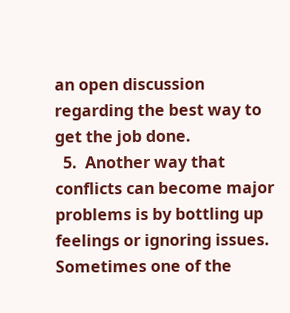an open discussion regarding the best way to get the job done.
  5.  Another way that conflicts can become major problems is by bottling up feelings or ignoring issues.  Sometimes one of the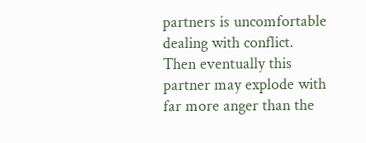partners is uncomfortable dealing with conflict.  Then eventually this partner may explode with far more anger than the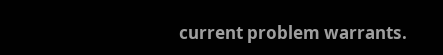current problem warrants.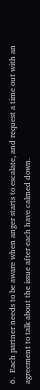6.  Each partner needs to be aware when anger starts to escalate, and request a time out with an agreement to talk about the issue after each have calmed down.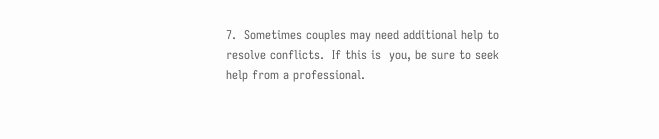7.  Sometimes couples may need additional help to resolve conflicts.  If this is  you, be sure to seek help from a professional.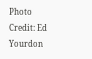Photo Credit: Ed Yourdon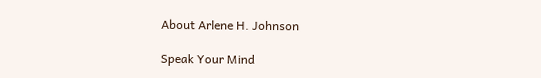About Arlene H. Johnson

Speak Your Mind